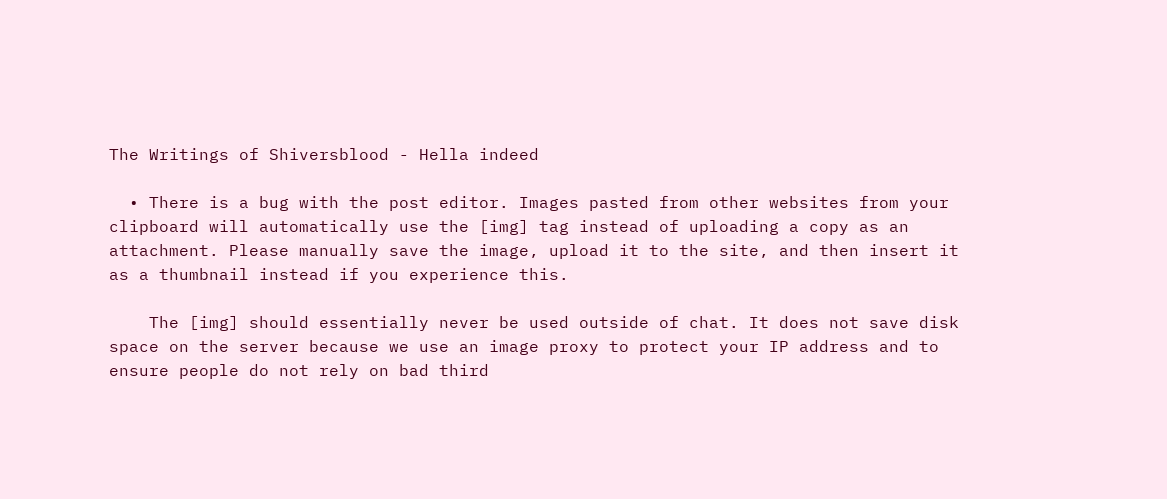The Writings of Shiversblood - Hella indeed

  • There is a bug with the post editor. Images pasted from other websites from your clipboard will automatically use the [img] tag instead of uploading a copy as an attachment. Please manually save the image, upload it to the site, and then insert it as a thumbnail instead if you experience this.

    The [img] should essentially never be used outside of chat. It does not save disk space on the server because we use an image proxy to protect your IP address and to ensure people do not rely on bad third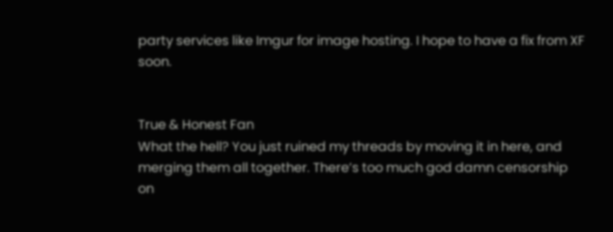party services like Imgur for image hosting. I hope to have a fix from XF soon.


True & Honest Fan
What the hell? You just ruined my threads by moving it in here, and merging them all together. There’s too much god damn censorship on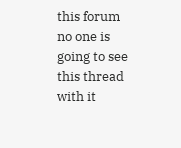this forum no one is going to see this thread with it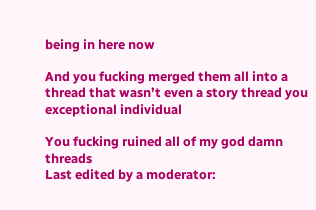being in here now

And you fucking merged them all into a thread that wasn’t even a story thread you exceptional individual

You fucking ruined all of my god damn threads
Last edited by a moderator: